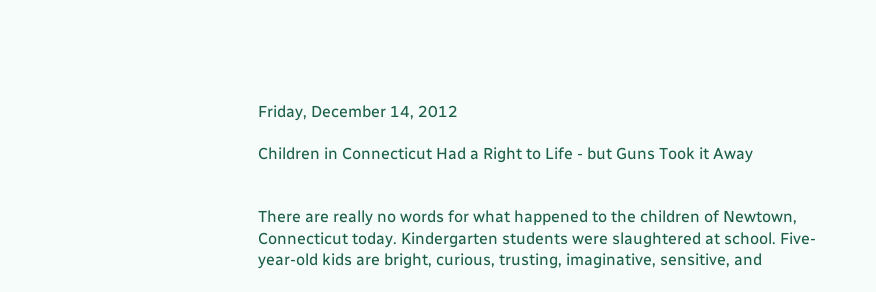Friday, December 14, 2012

Children in Connecticut Had a Right to Life - but Guns Took it Away


There are really no words for what happened to the children of Newtown, Connecticut today. Kindergarten students were slaughtered at school. Five-year-old kids are bright, curious, trusting, imaginative, sensitive, and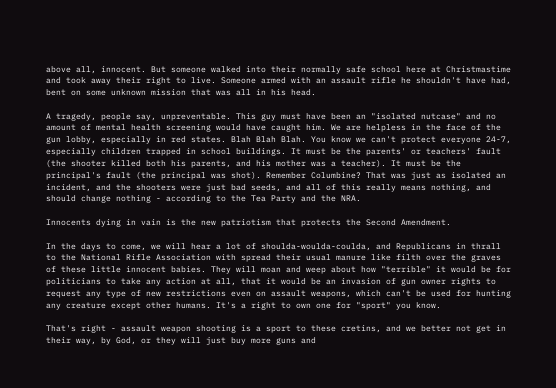above all, innocent. But someone walked into their normally safe school here at Christmastime and took away their right to live. Someone armed with an assault rifle he shouldn't have had, bent on some unknown mission that was all in his head.

A tragedy, people say, unpreventable. This guy must have been an "isolated nutcase" and no amount of mental health screening would have caught him. We are helpless in the face of the gun lobby, especially in red states. Blah Blah Blah. You know we can't protect everyone 24-7, especially children trapped in school buildings. It must be the parents' or teachers' fault (the shooter killed both his parents, and his mother was a teacher). It must be the principal's fault (the principal was shot). Remember Columbine? That was just as isolated an incident, and the shooters were just bad seeds, and all of this really means nothing, and should change nothing - according to the Tea Party and the NRA.

Innocents dying in vain is the new patriotism that protects the Second Amendment.

In the days to come, we will hear a lot of shoulda-woulda-coulda, and Republicans in thrall to the National Rifle Association with spread their usual manure like filth over the graves of these little innocent babies. They will moan and weep about how "terrible" it would be for politicians to take any action at all, that it would be an invasion of gun owner rights to request any type of new restrictions even on assault weapons, which can't be used for hunting any creature except other humans. It's a right to own one for "sport" you know.

That's right - assault weapon shooting is a sport to these cretins, and we better not get in their way, by God, or they will just buy more guns and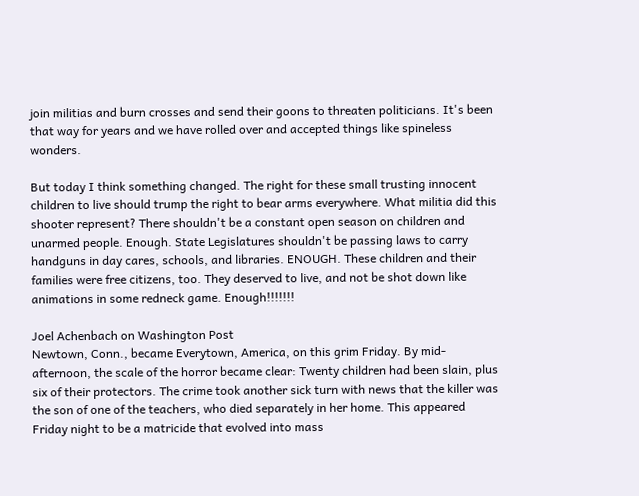join militias and burn crosses and send their goons to threaten politicians. It's been that way for years and we have rolled over and accepted things like spineless wonders.

But today I think something changed. The right for these small trusting innocent children to live should trump the right to bear arms everywhere. What militia did this shooter represent? There shouldn't be a constant open season on children and unarmed people. Enough. State Legislatures shouldn't be passing laws to carry handguns in day cares, schools, and libraries. ENOUGH. These children and their families were free citizens, too. They deserved to live, and not be shot down like animations in some redneck game. Enough!!!!!!!

Joel Achenbach on Washington Post
Newtown, Conn., became Everytown, America, on this grim Friday. By mid-afternoon, the scale of the horror became clear: Twenty children had been slain, plus six of their protectors. The crime took another sick turn with news that the killer was the son of one of the teachers, who died separately in her home. This appeared Friday night to be a matricide that evolved into mass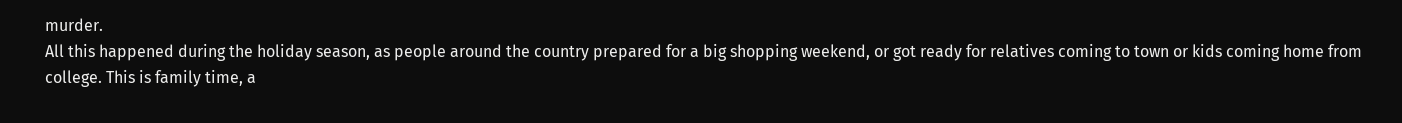murder.
All this happened during the holiday season, as people around the country prepared for a big shopping weekend, or got ready for relatives coming to town or kids coming home from college. This is family time, a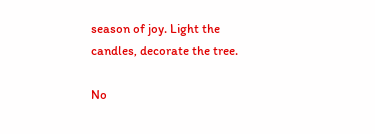season of joy. Light the candles, decorate the tree.

No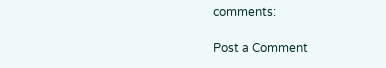comments:

Post a Comment